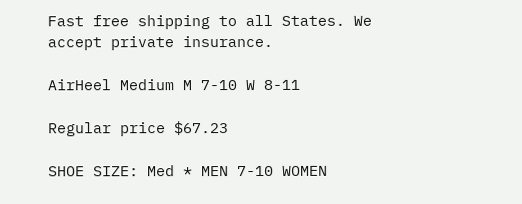Fast free shipping to all States. We accept private insurance.

AirHeel Medium M 7-10 W 8-11

Regular price $67.23

SHOE SIZE: Med * MEN 7-10 WOMEN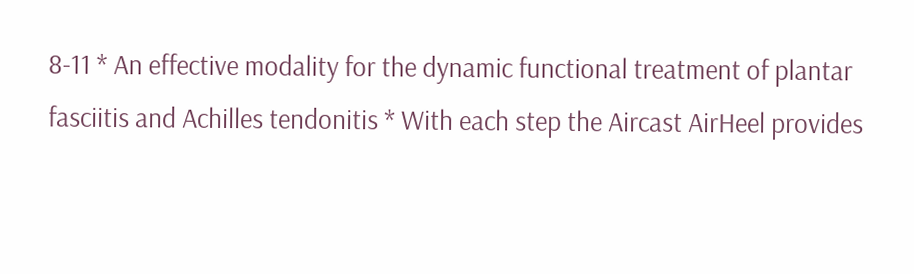8-11 * An effective modality for the dynamic functional treatment of plantar fasciitis and Achilles tendonitis * With each step the Aircast AirHeel provides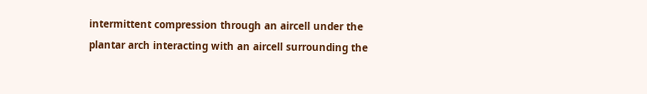intermittent compression through an aircell under the plantar arch interacting with an aircell surrounding the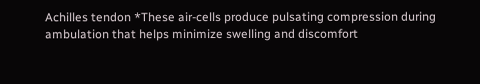Achilles tendon *These air-cells produce pulsating compression during ambulation that helps minimize swelling and discomfort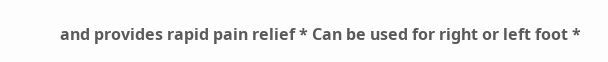and provides rapid pain relief * Can be used for right or left foot *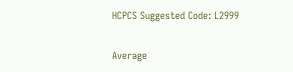HCPCS Suggested Code: L2999

Average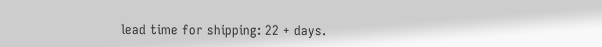lead time for shipping: 22 + days.